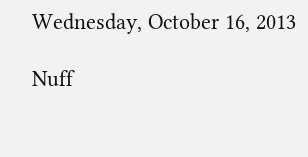Wednesday, October 16, 2013

Nuff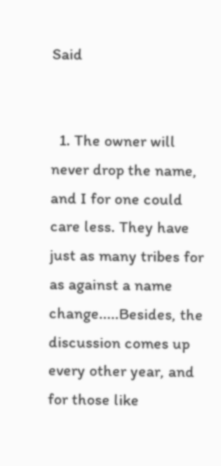Said


  1. The owner will never drop the name, and I for one could care less. They have just as many tribes for as against a name change.....Besides, the discussion comes up every other year, and for those like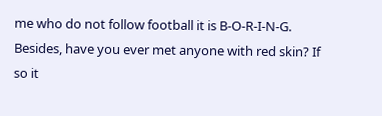me who do not follow football it is B-O-R-I-N-G. Besides, have you ever met anyone with red skin? If so it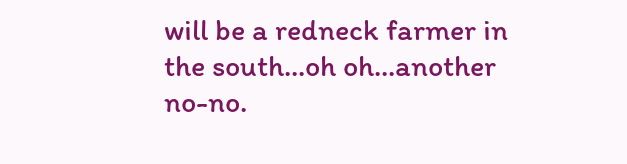will be a redneck farmer in the south...oh oh...another no-no.